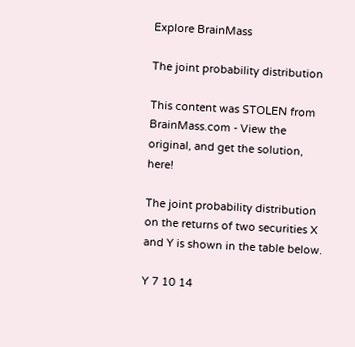Explore BrainMass

The joint probability distribution

This content was STOLEN from BrainMass.com - View the original, and get the solution, here!

The joint probability distribution on the returns of two securities X and Y is shown in the table below.

Y 7 10 14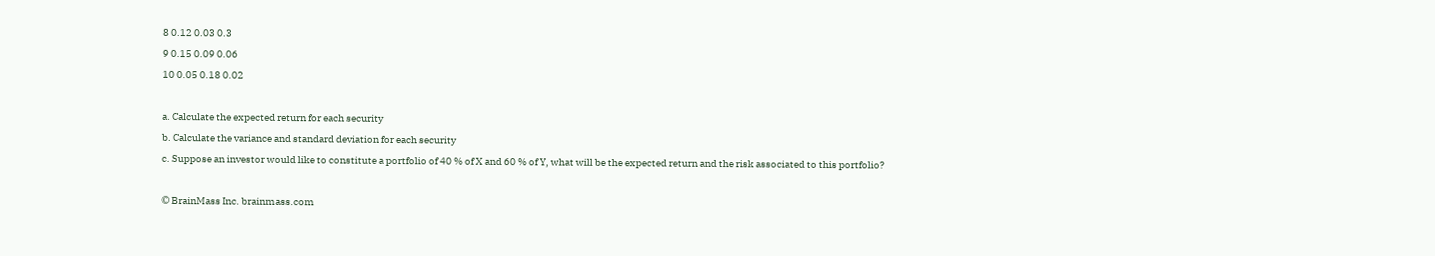8 0.12 0.03 0.3
9 0.15 0.09 0.06
10 0.05 0.18 0.02

a. Calculate the expected return for each security
b. Calculate the variance and standard deviation for each security
c. Suppose an investor would like to constitute a portfolio of 40 % of X and 60 % of Y, what will be the expected return and the risk associated to this portfolio?

© BrainMass Inc. brainmass.com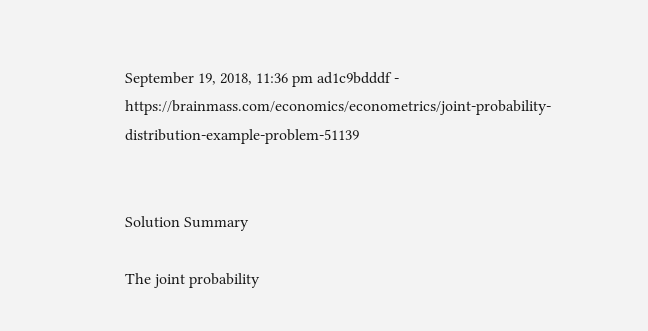September 19, 2018, 11:36 pm ad1c9bdddf - https://brainmass.com/economics/econometrics/joint-probability-distribution-example-problem-51139


Solution Summary

The joint probability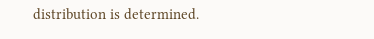distribution is determined.